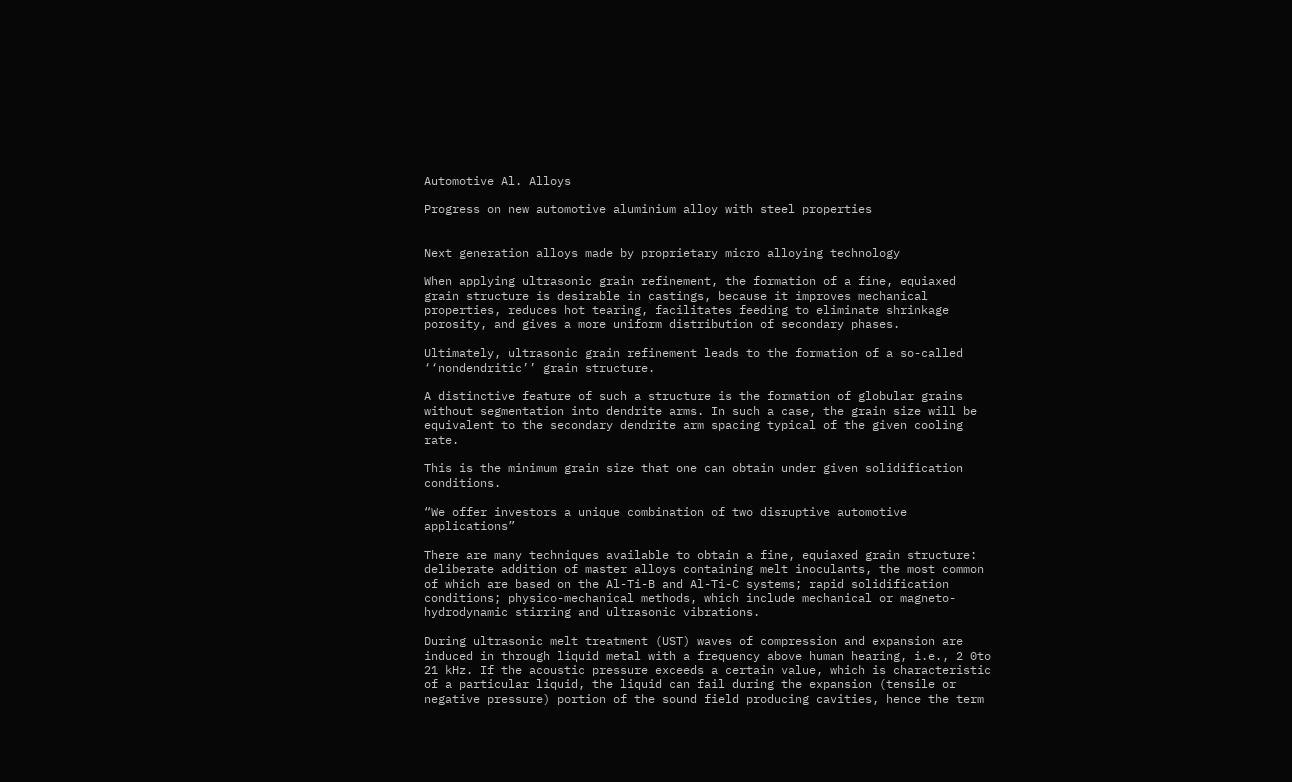Automotive Al. Alloys

Progress on new automotive aluminium alloy with steel properties


Next generation alloys made by proprietary micro alloying technology

When applying ultrasonic grain refinement, the formation of a fine, equiaxed grain structure is desirable in castings, because it improves mechanical properties, reduces hot tearing, facilitates feeding to eliminate shrinkage porosity, and gives a more uniform distribution of secondary phases.

Ultimately, ultrasonic grain refinement leads to the formation of a so-called ‘‘nondendritic’’ grain structure.

A distinctive feature of such a structure is the formation of globular grains without segmentation into dendrite arms. In such a case, the grain size will be equivalent to the secondary dendrite arm spacing typical of the given cooling rate.

This is the minimum grain size that one can obtain under given solidification conditions.

“We offer investors a unique combination of two disruptive automotive applications”

There are many techniques available to obtain a fine, equiaxed grain structure: deliberate addition of master alloys containing melt inoculants, the most common of which are based on the Al-Ti-B and Al-Ti-C systems; rapid solidification conditions; physico-mechanical methods, which include mechanical or magneto-hydrodynamic stirring and ultrasonic vibrations.

During ultrasonic melt treatment (UST) waves of compression and expansion are induced in through liquid metal with a frequency above human hearing, i.e., 2 0to 21 kHz. If the acoustic pressure exceeds a certain value, which is characteristic of a particular liquid, the liquid can fail during the expansion (tensile or negative pressure) portion of the sound field producing cavities, hence the term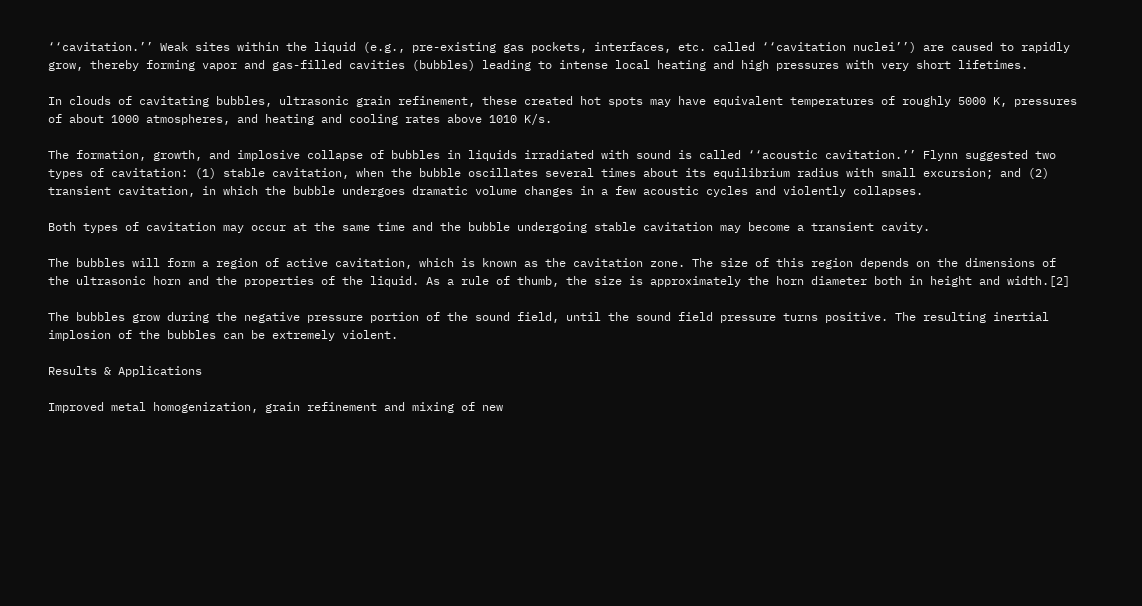‘‘cavitation.’’ Weak sites within the liquid (e.g., pre-existing gas pockets, interfaces, etc. called ‘‘cavitation nuclei’’) are caused to rapidly grow, thereby forming vapor and gas-filled cavities (bubbles) leading to intense local heating and high pressures with very short lifetimes.

In clouds of cavitating bubbles, ultrasonic grain refinement, these created hot spots may have equivalent temperatures of roughly 5000 K, pressures of about 1000 atmospheres, and heating and cooling rates above 1010 K/s.

The formation, growth, and implosive collapse of bubbles in liquids irradiated with sound is called ‘‘acoustic cavitation.’’ Flynn suggested two types of cavitation: (1) stable cavitation, when the bubble oscillates several times about its equilibrium radius with small excursion; and (2) transient cavitation, in which the bubble undergoes dramatic volume changes in a few acoustic cycles and violently collapses.

Both types of cavitation may occur at the same time and the bubble undergoing stable cavitation may become a transient cavity.

The bubbles will form a region of active cavitation, which is known as the cavitation zone. The size of this region depends on the dimensions of the ultrasonic horn and the properties of the liquid. As a rule of thumb, the size is approximately the horn diameter both in height and width.[2]

The bubbles grow during the negative pressure portion of the sound field, until the sound field pressure turns positive. The resulting inertial implosion of the bubbles can be extremely violent.

Results & Applications

Improved metal homogenization, grain refinement and mixing of new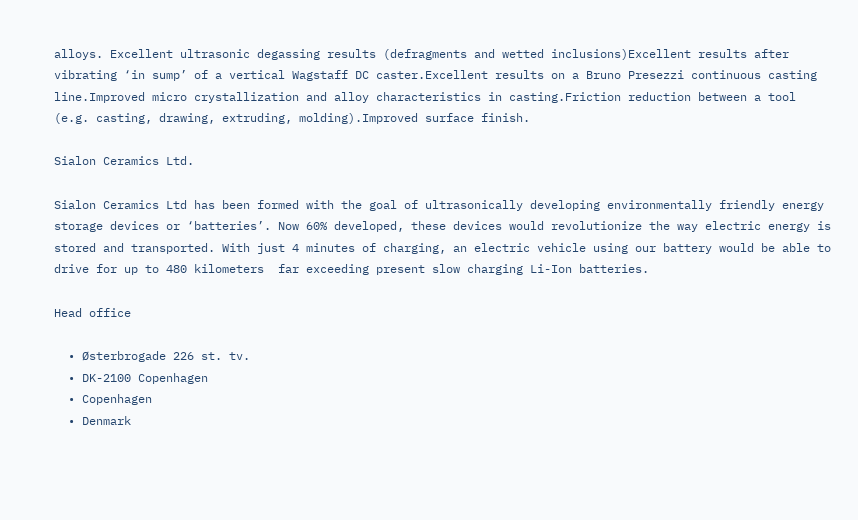alloys. Excellent ultrasonic degassing results (defragments and wetted inclusions)Excellent results after vibrating ‘in sump’ of a vertical Wagstaff DC caster.Excellent results on a Bruno Presezzi continuous casting line.Improved micro crystallization and alloy characteristics in casting.Friction reduction between a tool (e.g. casting, drawing, extruding, molding).Improved surface finish.

Sialon Ceramics Ltd.

Sialon Ceramics Ltd has been formed with the goal of ultrasonically developing environmentally friendly energy storage devices or ‘batteries’. Now 60% developed, these devices would revolutionize the way electric energy is stored and transported. With just 4 minutes of charging, an electric vehicle using our battery would be able to drive for up to 480 kilometers  far exceeding present slow charging Li-Ion batteries.

Head office

  • Østerbrogade 226 st. tv.
  • DK-2100 Copenhagen
  • Copenhagen
  • Denmark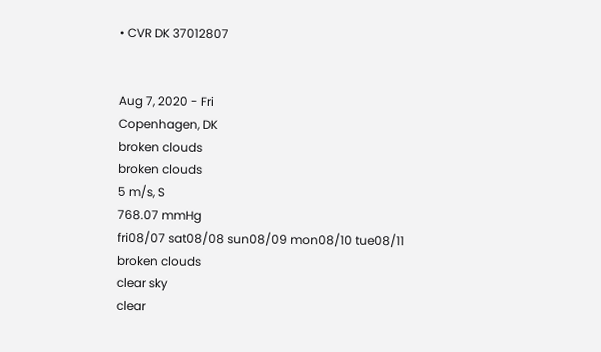• CVR DK 37012807


Aug 7, 2020 - Fri
Copenhagen, DK
broken clouds
broken clouds
5 m/s, S
768.07 mmHg
fri08/07 sat08/08 sun08/09 mon08/10 tue08/11
broken clouds
clear sky
clear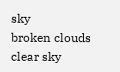sky
broken clouds
clear sky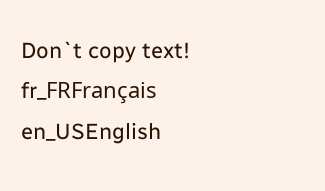Don`t copy text!
fr_FRFrançais en_USEnglish